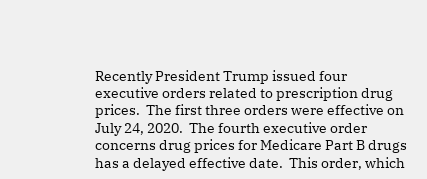Recently President Trump issued four executive orders related to prescription drug prices.  The first three orders were effective on July 24, 2020.  The fourth executive order concerns drug prices for Medicare Part B drugs has a delayed effective date.  This order, which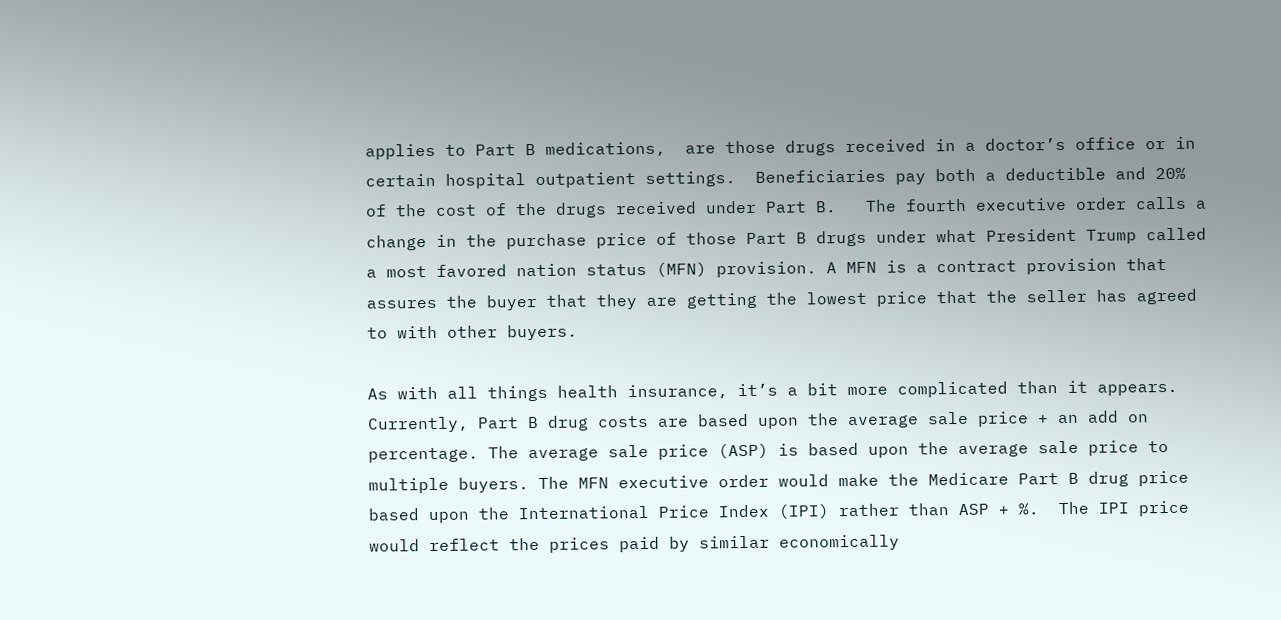applies to Part B medications,  are those drugs received in a doctor’s office or in certain hospital outpatient settings.  Beneficiaries pay both a deductible and 20% of the cost of the drugs received under Part B.   The fourth executive order calls a change in the purchase price of those Part B drugs under what President Trump called a most favored nation status (MFN) provision. A MFN is a contract provision that assures the buyer that they are getting the lowest price that the seller has agreed to with other buyers.

As with all things health insurance, it’s a bit more complicated than it appears.  Currently, Part B drug costs are based upon the average sale price + an add on percentage. The average sale price (ASP) is based upon the average sale price to multiple buyers. The MFN executive order would make the Medicare Part B drug price based upon the International Price Index (IPI) rather than ASP + %.  The IPI price would reflect the prices paid by similar economically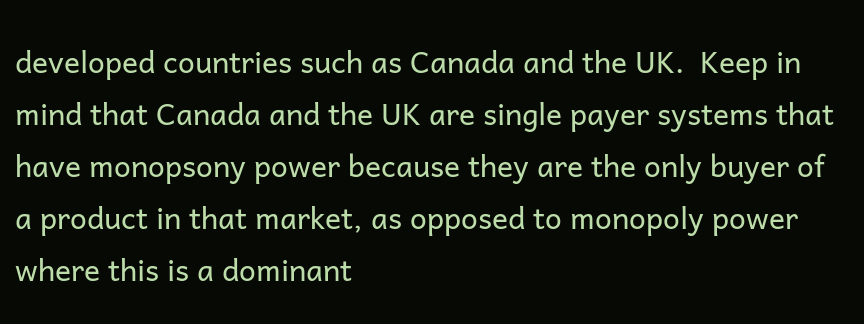developed countries such as Canada and the UK.  Keep in mind that Canada and the UK are single payer systems that have monopsony power because they are the only buyer of a product in that market, as opposed to monopoly power where this is a dominant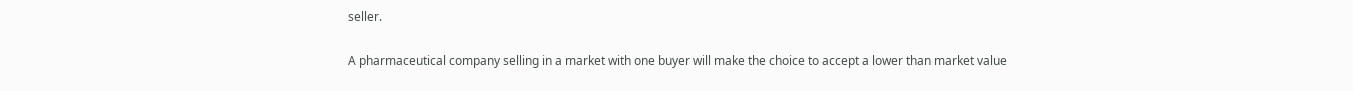seller.

A pharmaceutical company selling in a market with one buyer will make the choice to accept a lower than market value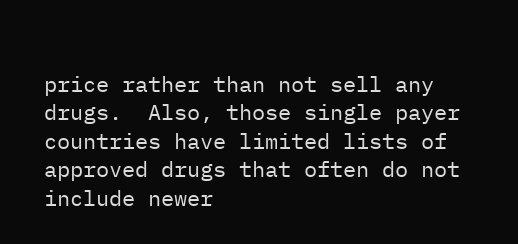price rather than not sell any drugs.  Also, those single payer countries have limited lists of approved drugs that often do not include newer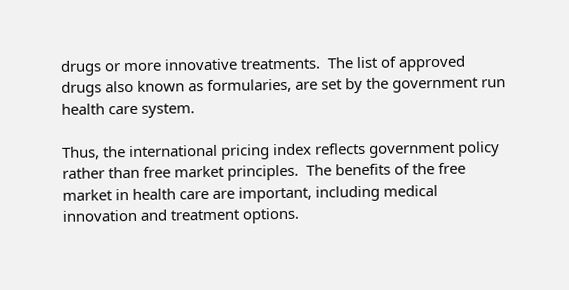drugs or more innovative treatments.  The list of approved drugs also known as formularies, are set by the government run health care system.

Thus, the international pricing index reflects government policy rather than free market principles.  The benefits of the free market in health care are important, including medical innovation and treatment options.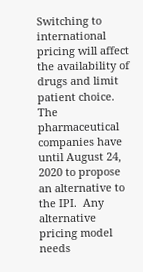Switching to international pricing will affect the availability of drugs and limit patient choice. The pharmaceutical companies have until August 24, 2020 to propose an alternative to the IPI.  Any alternative pricing model needs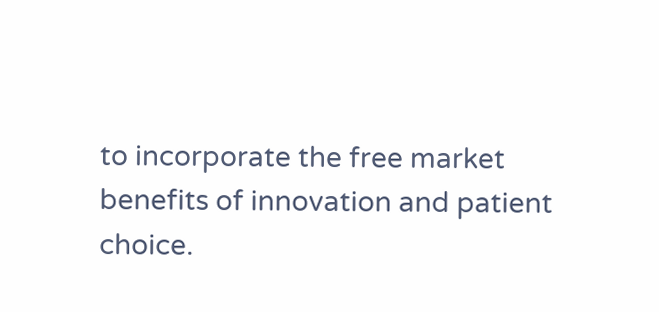to incorporate the free market benefits of innovation and patient choice.